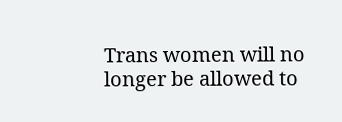Trans women will no longer be allowed to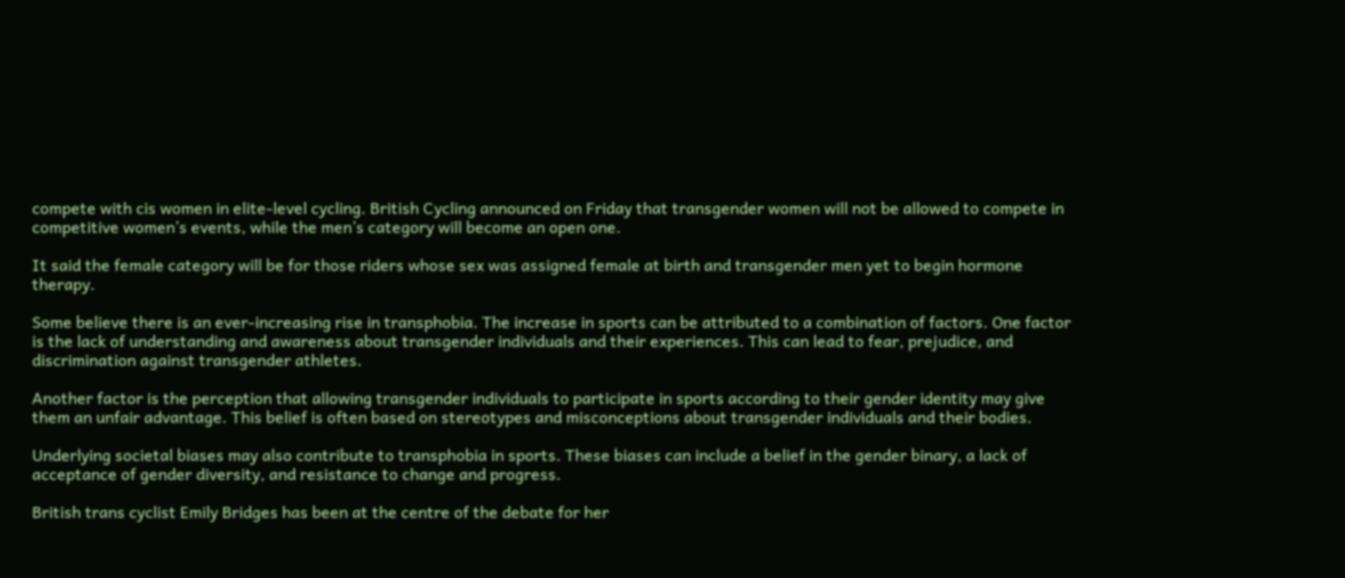compete with cis women in elite-level cycling. British Cycling announced on Friday that transgender women will not be allowed to compete in competitive women’s events, while the men’s category will become an open one.

It said the female category will be for those riders whose sex was assigned female at birth and transgender men yet to begin hormone therapy.

Some believe there is an ever-increasing rise in transphobia. The increase in sports can be attributed to a combination of factors. One factor is the lack of understanding and awareness about transgender individuals and their experiences. This can lead to fear, prejudice, and discrimination against transgender athletes.

Another factor is the perception that allowing transgender individuals to participate in sports according to their gender identity may give them an unfair advantage. This belief is often based on stereotypes and misconceptions about transgender individuals and their bodies.

Underlying societal biases may also contribute to transphobia in sports. These biases can include a belief in the gender binary, a lack of acceptance of gender diversity, and resistance to change and progress.

British trans cyclist Emily Bridges has been at the centre of the debate for her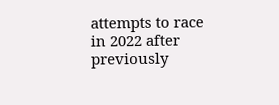attempts to race in 2022 after previously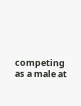competing as a male at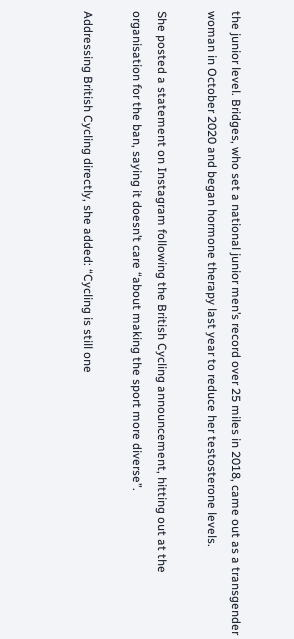the junior level. Bridges, who set a national junior men’s record over 25 miles in 2018, came out as a transgender woman in October 2020 and began hormone therapy last year to reduce her testosterone levels.

She posted a statement on Instagram following the British Cycling announcement, hitting out at the organisation for the ban, saying it doesn’t care “about making the sport more diverse”.

Addressing British Cycling directly, she added: “Cycling is still one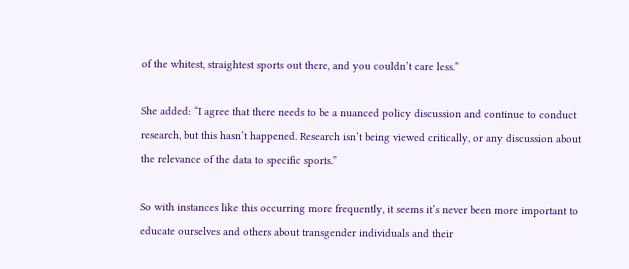of the whitest, straightest sports out there, and you couldn’t care less.”

She added: “I agree that there needs to be a nuanced policy discussion and continue to conduct research, but this hasn’t happened. Research isn’t being viewed critically, or any discussion about the relevance of the data to specific sports.”

So with instances like this occurring more frequently, it seems it’s never been more important to educate ourselves and others about transgender individuals and their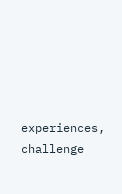experiences, challenge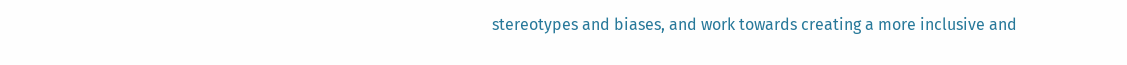stereotypes and biases, and work towards creating a more inclusive and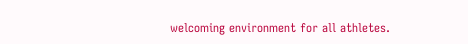welcoming environment for all athletes.